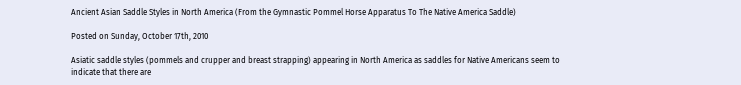Ancient Asian Saddle Styles in North America (From the Gymnastic Pommel Horse Apparatus To The Native America Saddle)

Posted on Sunday, October 17th, 2010

Asiatic saddle styles (pommels and crupper and breast strapping) appearing in North America as saddles for Native Americans seem to indicate that there are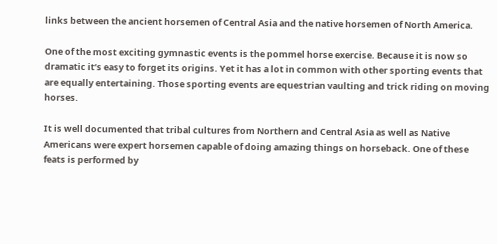links between the ancient horsemen of Central Asia and the native horsemen of North America.

One of the most exciting gymnastic events is the pommel horse exercise. Because it is now so dramatic it’s easy to forget its origins. Yet it has a lot in common with other sporting events that are equally entertaining. Those sporting events are equestrian vaulting and trick riding on moving horses.

It is well documented that tribal cultures from Northern and Central Asia as well as Native Americans were expert horsemen capable of doing amazing things on horseback. One of these feats is performed by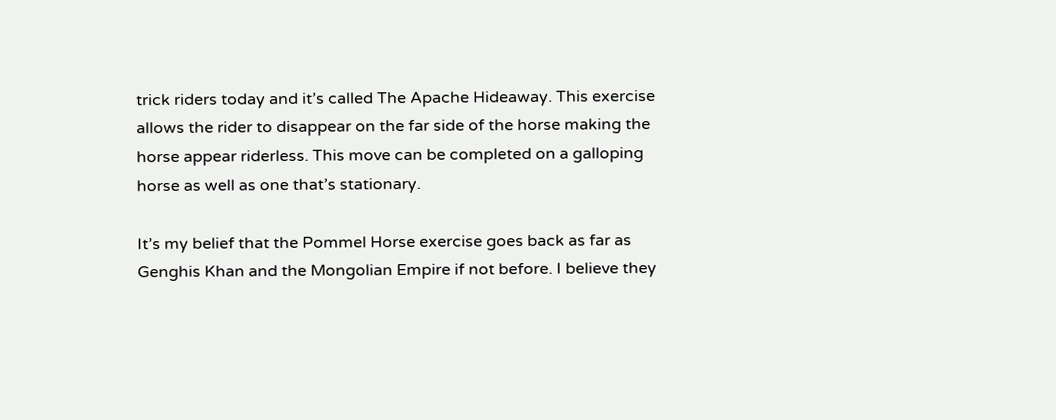trick riders today and it’s called The Apache Hideaway. This exercise allows the rider to disappear on the far side of the horse making the horse appear riderless. This move can be completed on a galloping horse as well as one that’s stationary.

It’s my belief that the Pommel Horse exercise goes back as far as Genghis Khan and the Mongolian Empire if not before. I believe they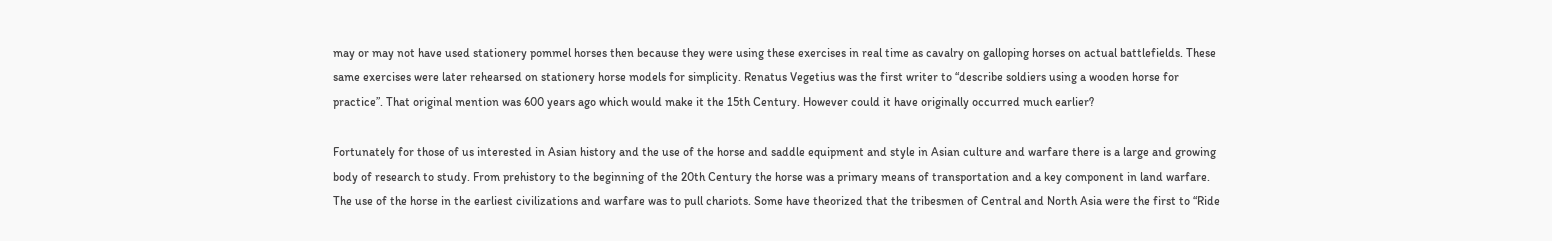may or may not have used stationery pommel horses then because they were using these exercises in real time as cavalry on galloping horses on actual battlefields. These same exercises were later rehearsed on stationery horse models for simplicity. Renatus Vegetius was the first writer to “describe soldiers using a wooden horse for practice”. That original mention was 600 years ago which would make it the 15th Century. However could it have originally occurred much earlier?

Fortunately for those of us interested in Asian history and the use of the horse and saddle equipment and style in Asian culture and warfare there is a large and growing body of research to study. From prehistory to the beginning of the 20th Century the horse was a primary means of transportation and a key component in land warfare. The use of the horse in the earliest civilizations and warfare was to pull chariots. Some have theorized that the tribesmen of Central and North Asia were the first to “Ride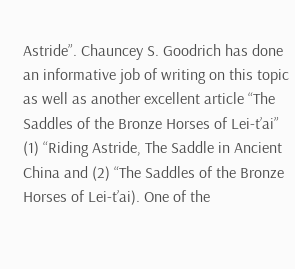Astride”. Chauncey S. Goodrich has done an informative job of writing on this topic as well as another excellent article “The Saddles of the Bronze Horses of Lei-t’ai” (1) “Riding Astride, The Saddle in Ancient China and (2) “The Saddles of the Bronze Horses of Lei-t’ai). One of the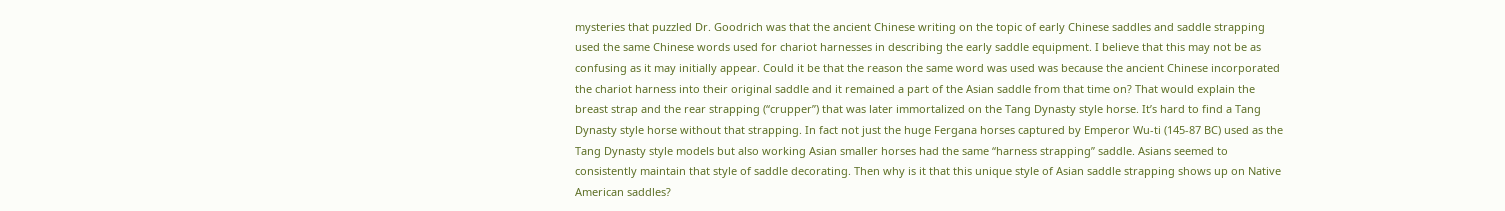mysteries that puzzled Dr. Goodrich was that the ancient Chinese writing on the topic of early Chinese saddles and saddle strapping used the same Chinese words used for chariot harnesses in describing the early saddle equipment. I believe that this may not be as confusing as it may initially appear. Could it be that the reason the same word was used was because the ancient Chinese incorporated the chariot harness into their original saddle and it remained a part of the Asian saddle from that time on? That would explain the breast strap and the rear strapping (“crupper”) that was later immortalized on the Tang Dynasty style horse. It’s hard to find a Tang Dynasty style horse without that strapping. In fact not just the huge Fergana horses captured by Emperor Wu-ti (145-87 BC) used as the Tang Dynasty style models but also working Asian smaller horses had the same “harness strapping” saddle. Asians seemed to consistently maintain that style of saddle decorating. Then why is it that this unique style of Asian saddle strapping shows up on Native American saddles?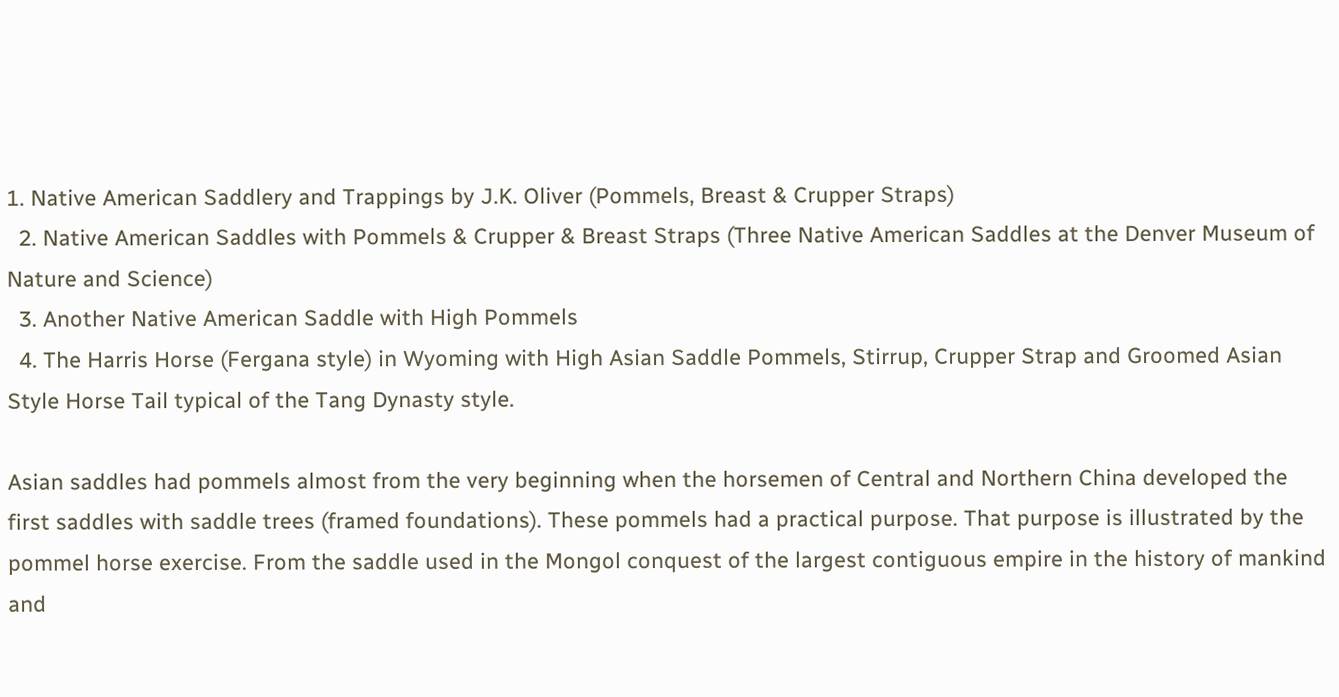1. Native American Saddlery and Trappings by J.K. Oliver (Pommels, Breast & Crupper Straps)
  2. Native American Saddles with Pommels & Crupper & Breast Straps (Three Native American Saddles at the Denver Museum of Nature and Science)
  3. Another Native American Saddle with High Pommels
  4. The Harris Horse (Fergana style) in Wyoming with High Asian Saddle Pommels, Stirrup, Crupper Strap and Groomed Asian Style Horse Tail typical of the Tang Dynasty style.

Asian saddles had pommels almost from the very beginning when the horsemen of Central and Northern China developed the first saddles with saddle trees (framed foundations). These pommels had a practical purpose. That purpose is illustrated by the pommel horse exercise. From the saddle used in the Mongol conquest of the largest contiguous empire in the history of mankind and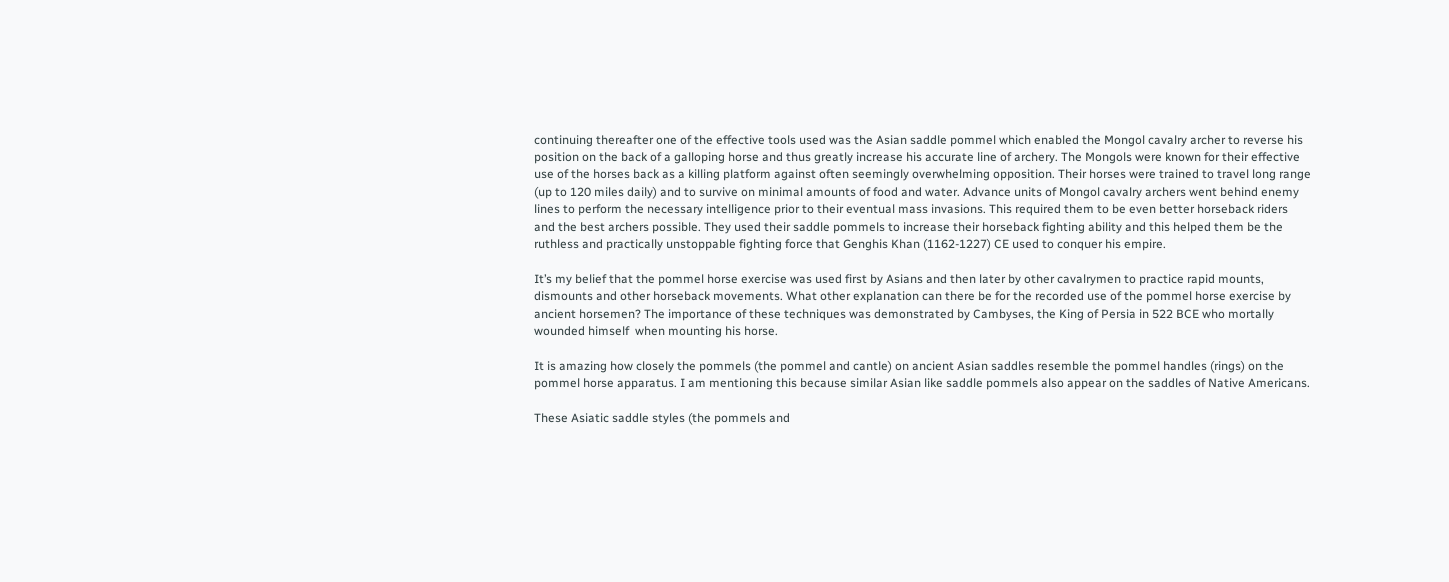continuing thereafter one of the effective tools used was the Asian saddle pommel which enabled the Mongol cavalry archer to reverse his position on the back of a galloping horse and thus greatly increase his accurate line of archery. The Mongols were known for their effective use of the horses back as a killing platform against often seemingly overwhelming opposition. Their horses were trained to travel long range (up to 120 miles daily) and to survive on minimal amounts of food and water. Advance units of Mongol cavalry archers went behind enemy lines to perform the necessary intelligence prior to their eventual mass invasions. This required them to be even better horseback riders and the best archers possible. They used their saddle pommels to increase their horseback fighting ability and this helped them be the ruthless and practically unstoppable fighting force that Genghis Khan (1162-1227) CE used to conquer his empire.

It’s my belief that the pommel horse exercise was used first by Asians and then later by other cavalrymen to practice rapid mounts, dismounts and other horseback movements. What other explanation can there be for the recorded use of the pommel horse exercise by ancient horsemen? The importance of these techniques was demonstrated by Cambyses, the King of Persia in 522 BCE who mortally wounded himself  when mounting his horse.

It is amazing how closely the pommels (the pommel and cantle) on ancient Asian saddles resemble the pommel handles (rings) on the pommel horse apparatus. I am mentioning this because similar Asian like saddle pommels also appear on the saddles of Native Americans.

These Asiatic saddle styles (the pommels and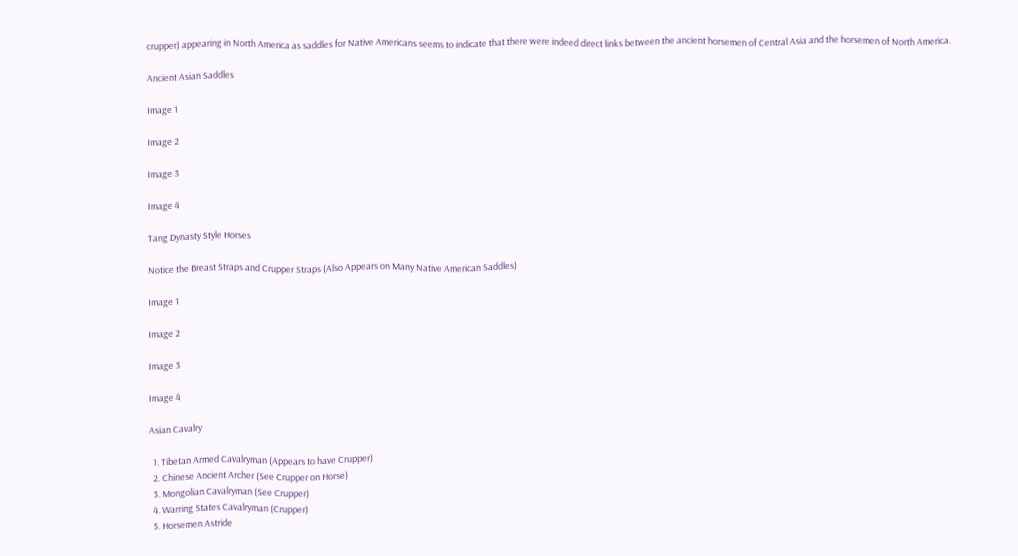crupper) appearing in North America as saddles for Native Americans seems to indicate that there were indeed direct links between the ancient horsemen of Central Asia and the horsemen of North America.

Ancient Asian Saddles

Image 1

Image 2

Image 3

Image 4

Tang Dynasty Style Horses

Notice the Breast Straps and Crupper Straps (Also Appears on Many Native American Saddles)

Image 1

Image 2

Image 3

Image 4

Asian Cavalry

  1. Tibetan Armed Cavalryman (Appears to have Crupper)
  2. Chinese Ancient Archer (See Crupper on Horse)
  3. Mongolian Cavalryman (See Crupper)
  4. Warring States Cavalryman (Crupper)
  5. Horsemen Astride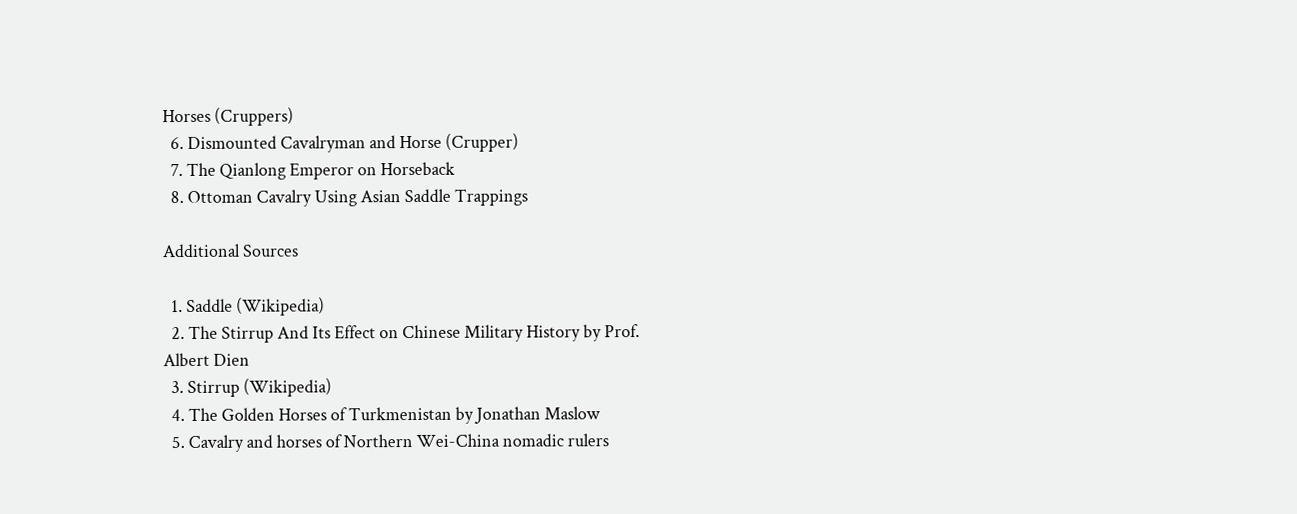Horses (Cruppers)
  6. Dismounted Cavalryman and Horse (Crupper)
  7. The Qianlong Emperor on Horseback
  8. Ottoman Cavalry Using Asian Saddle Trappings

Additional Sources

  1. Saddle (Wikipedia)
  2. The Stirrup And Its Effect on Chinese Military History by Prof. Albert Dien
  3. Stirrup (Wikipedia)
  4. The Golden Horses of Turkmenistan by Jonathan Maslow
  5. Cavalry and horses of Northern Wei-China nomadic rulers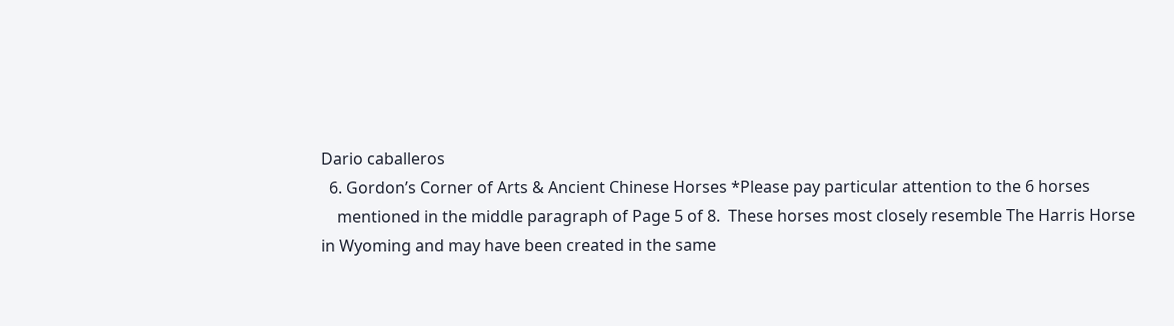Dario caballeros
  6. Gordon’s Corner of Arts & Ancient Chinese Horses *Please pay particular attention to the 6 horses
    mentioned in the middle paragraph of Page 5 of 8.  These horses most closely resemble The Harris Horse in Wyoming and may have been created in the same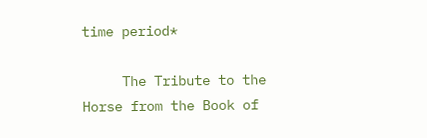time period*

     The Tribute to the Horse from the Book of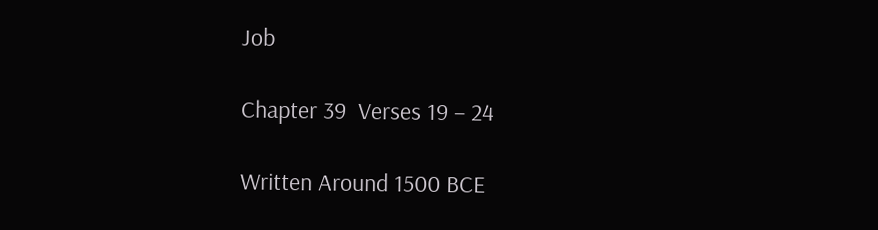Job

Chapter 39  Verses 19 – 24

Written Around 1500 BCE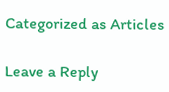Categorized as Articles

Leave a Reply